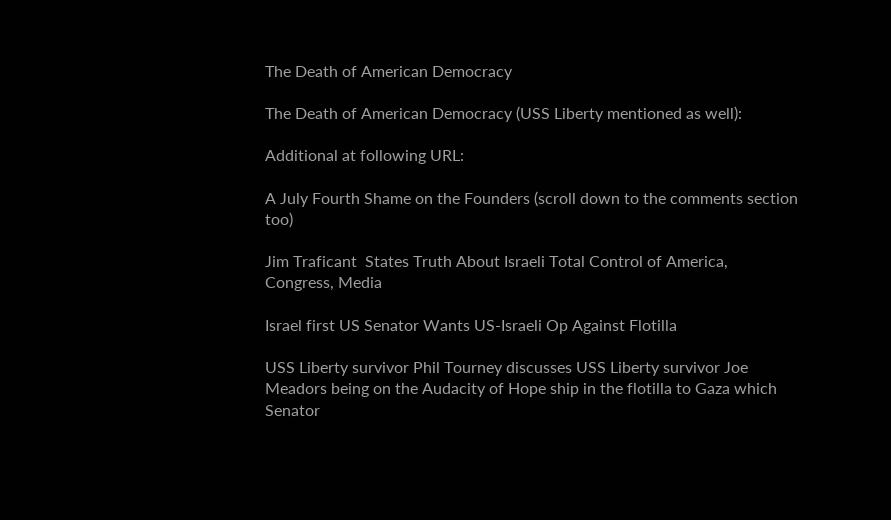The Death of American Democracy

The Death of American Democracy (USS Liberty mentioned as well):

Additional at following URL:

A July Fourth Shame on the Founders (scroll down to the comments section too)

Jim Traficant  States Truth About Israeli Total Control of America, Congress, Media

Israel first US Senator Wants US-Israeli Op Against Flotilla

USS Liberty survivor Phil Tourney discusses USS Liberty survivor Joe Meadors being on the Audacity of Hope ship in the flotilla to Gaza which Senator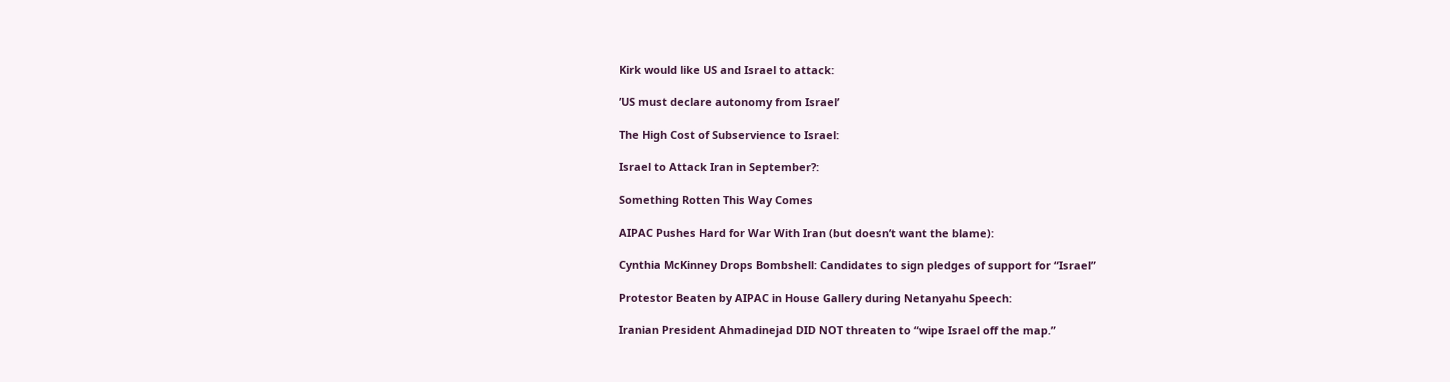Kirk would like US and Israel to attack:

’US must declare autonomy from Israel’

The High Cost of Subservience to Israel:

Israel to Attack Iran in September?:

Something Rotten This Way Comes

AIPAC Pushes Hard for War With Iran (but doesn’t want the blame):

Cynthia McKinney Drops Bombshell: Candidates to sign pledges of support for “Israel”

Protestor Beaten by AIPAC in House Gallery during Netanyahu Speech:

Iranian President Ahmadinejad DID NOT threaten to “wipe Israel off the map.”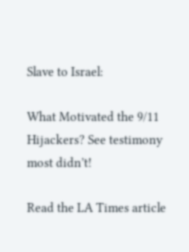Slave to Israel:

What Motivated the 9/11 Hijackers? See testimony most didn’t!

Read the LA Times article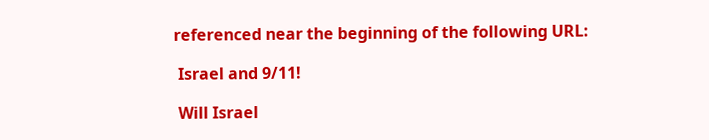referenced near the beginning of the following URL:

 Israel and 9/11!

 Will Israel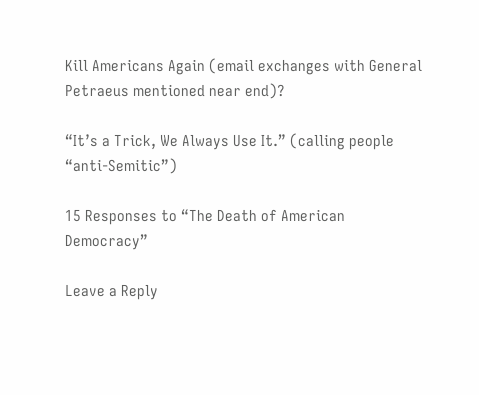Kill Americans Again (email exchanges with General Petraeus mentioned near end)?

“It’s a Trick, We Always Use It.” (calling people “anti-Semitic”)

15 Responses to “The Death of American Democracy”

Leave a Reply